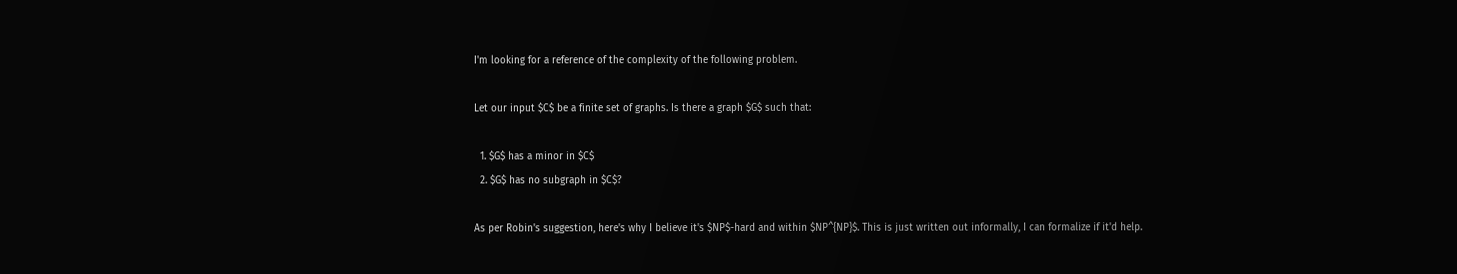I'm looking for a reference of the complexity of the following problem.

Let our input $C$ be a finite set of graphs. Is there a graph $G$ such that:

  1. $G$ has a minor in $C$
  2. $G$ has no subgraph in $C$?

As per Robin's suggestion, here's why I believe it's $NP$-hard and within $NP^{NP}$. This is just written out informally, I can formalize if it'd help.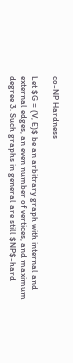co-NP Hardness

Let $G = (V, E)$ be an arbitrary graph with internal and external edges, an even number of vertices, and maximum degree 3. Such graphs in general are still $NP$-hard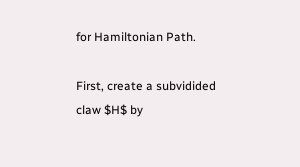for Hamiltonian Path.

First, create a subvidided claw $H$ by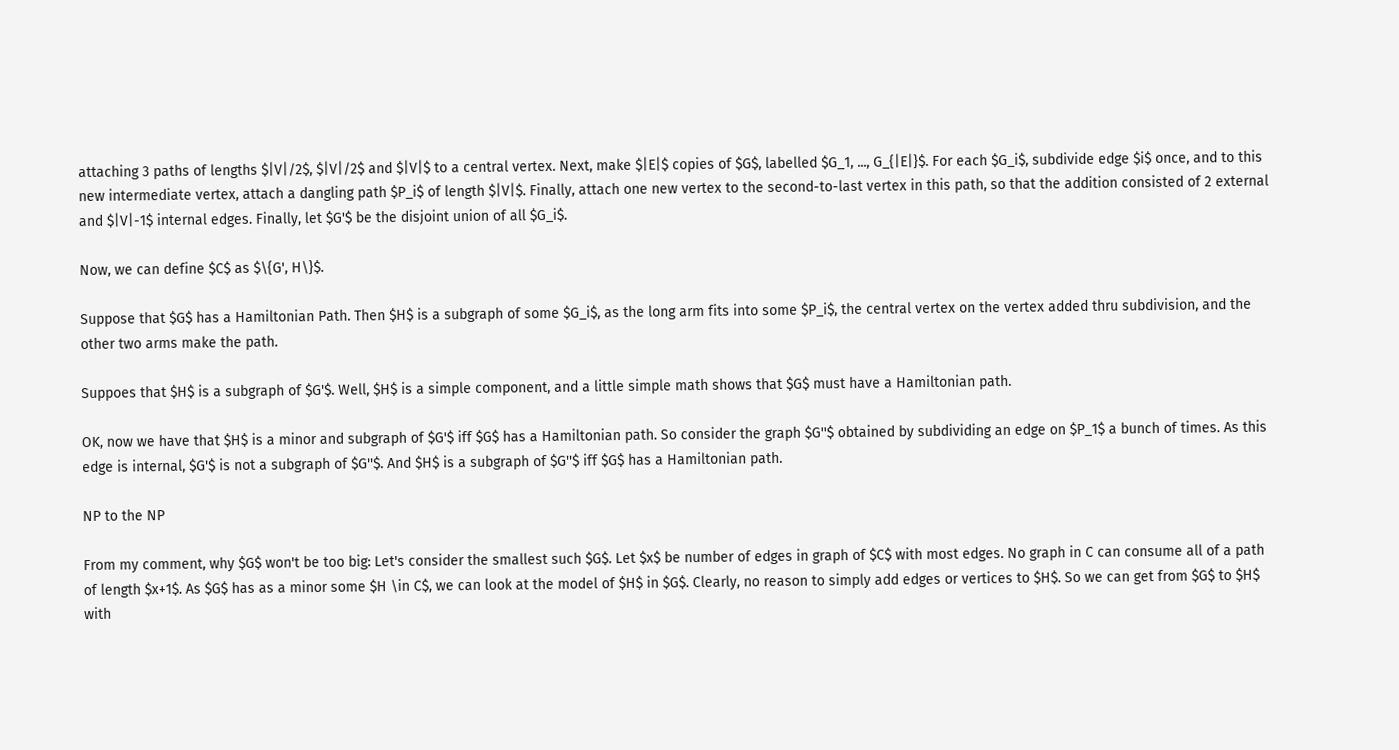attaching 3 paths of lengths $|V|/2$, $|V|/2$ and $|V|$ to a central vertex. Next, make $|E|$ copies of $G$, labelled $G_1, ..., G_{|E|}$. For each $G_i$, subdivide edge $i$ once, and to this new intermediate vertex, attach a dangling path $P_i$ of length $|V|$. Finally, attach one new vertex to the second-to-last vertex in this path, so that the addition consisted of 2 external and $|V|-1$ internal edges. Finally, let $G'$ be the disjoint union of all $G_i$.

Now, we can define $C$ as $\{G', H\}$.

Suppose that $G$ has a Hamiltonian Path. Then $H$ is a subgraph of some $G_i$, as the long arm fits into some $P_i$, the central vertex on the vertex added thru subdivision, and the other two arms make the path.

Suppoes that $H$ is a subgraph of $G'$. Well, $H$ is a simple component, and a little simple math shows that $G$ must have a Hamiltonian path.

OK, now we have that $H$ is a minor and subgraph of $G'$ iff $G$ has a Hamiltonian path. So consider the graph $G''$ obtained by subdividing an edge on $P_1$ a bunch of times. As this edge is internal, $G'$ is not a subgraph of $G''$. And $H$ is a subgraph of $G''$ iff $G$ has a Hamiltonian path.

NP to the NP

From my comment, why $G$ won't be too big: Let's consider the smallest such $G$. Let $x$ be number of edges in graph of $C$ with most edges. No graph in C can consume all of a path of length $x+1$. As $G$ has as a minor some $H \in C$, we can look at the model of $H$ in $G$. Clearly, no reason to simply add edges or vertices to $H$. So we can get from $G$ to $H$ with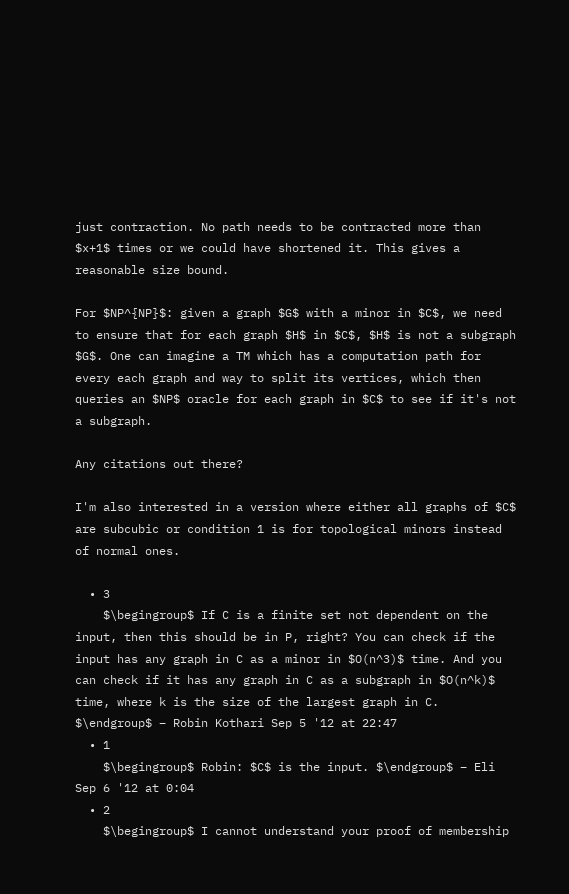just contraction. No path needs to be contracted more than $x+1$ times or we could have shortened it. This gives a reasonable size bound.

For $NP^{NP}$: given a graph $G$ with a minor in $C$, we need to ensure that for each graph $H$ in $C$, $H$ is not a subgraph $G$. One can imagine a TM which has a computation path for every each graph and way to split its vertices, which then queries an $NP$ oracle for each graph in $C$ to see if it's not a subgraph.

Any citations out there?

I'm also interested in a version where either all graphs of $C$ are subcubic or condition 1 is for topological minors instead of normal ones.

  • 3
    $\begingroup$ If C is a finite set not dependent on the input, then this should be in P, right? You can check if the input has any graph in C as a minor in $O(n^3)$ time. And you can check if it has any graph in C as a subgraph in $O(n^k)$ time, where k is the size of the largest graph in C. $\endgroup$ – Robin Kothari Sep 5 '12 at 22:47
  • 1
    $\begingroup$ Robin: $C$ is the input. $\endgroup$ – Eli Sep 6 '12 at 0:04
  • 2
    $\begingroup$ I cannot understand your proof of membership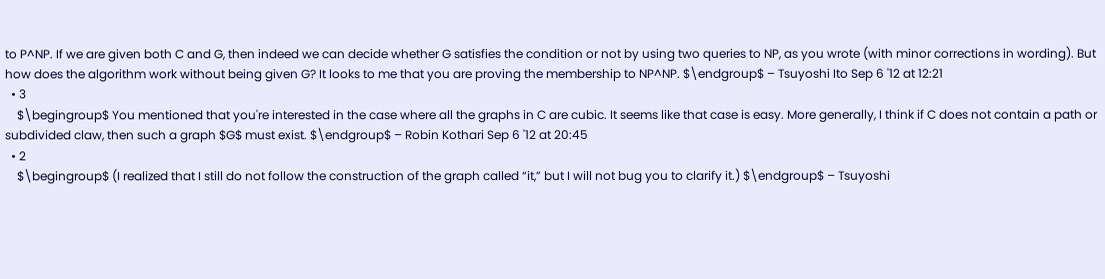to P^NP. If we are given both C and G, then indeed we can decide whether G satisfies the condition or not by using two queries to NP, as you wrote (with minor corrections in wording). But how does the algorithm work without being given G? It looks to me that you are proving the membership to NP^NP. $\endgroup$ – Tsuyoshi Ito Sep 6 '12 at 12:21
  • 3
    $\begingroup$ You mentioned that you're interested in the case where all the graphs in C are cubic. It seems like that case is easy. More generally, I think if C does not contain a path or subdivided claw, then such a graph $G$ must exist. $\endgroup$ – Robin Kothari Sep 6 '12 at 20:45
  • 2
    $\begingroup$ (I realized that I still do not follow the construction of the graph called “it,” but I will not bug you to clarify it.) $\endgroup$ – Tsuyoshi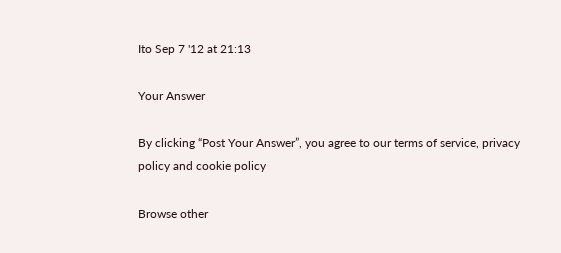Ito Sep 7 '12 at 21:13

Your Answer

By clicking “Post Your Answer”, you agree to our terms of service, privacy policy and cookie policy

Browse other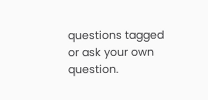questions tagged or ask your own question.